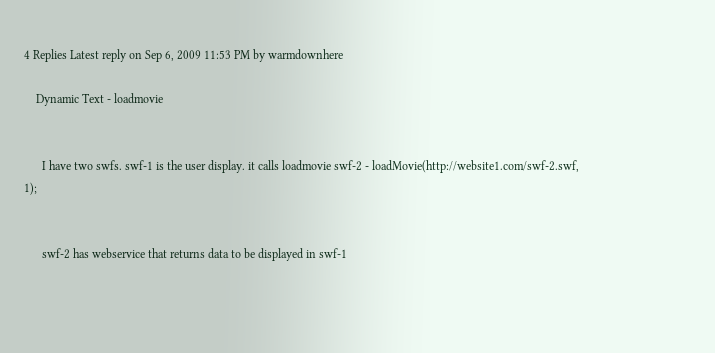4 Replies Latest reply on Sep 6, 2009 11:53 PM by warmdownhere

    Dynamic Text - loadmovie


      I have two swfs. swf-1 is the user display. it calls loadmovie swf-2 - loadMovie(http://website1.com/swf-2.swf, 1);


      swf-2 has webservice that returns data to be displayed in swf-1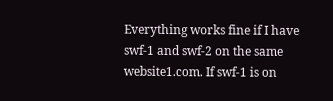Everything works fine if I have swf-1 and swf-2 on the same website1.com. If swf-1 is on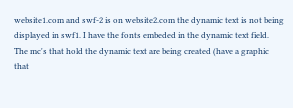website1.com and swf-2 is on website2.com the dynamic text is not being displayed in swf1. I have the fonts embeded in the dynamic text field. The mc's that hold the dynamic text are being created (have a graphic that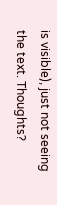is visible), just not seeing the text. Thoughts?